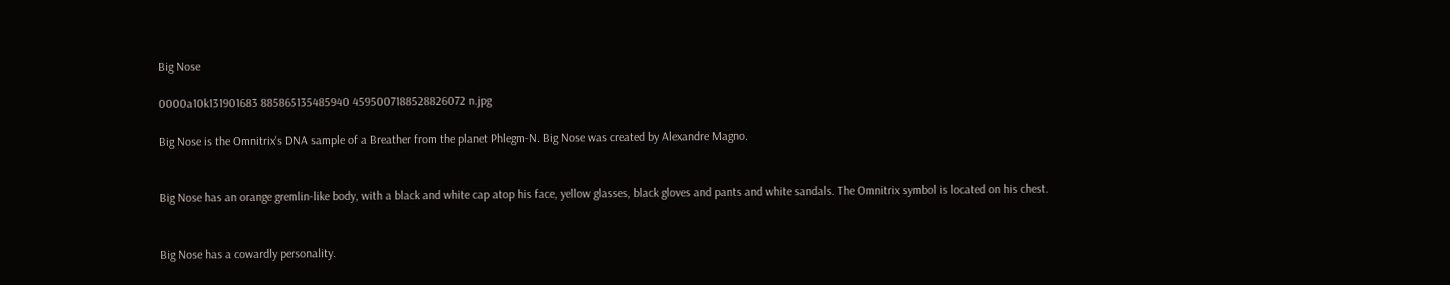Big Nose

0000a10k131901683 885865135485940 4595007188528826072 n.jpg

Big Nose is the Omnitrix's DNA sample of a Breather from the planet Phlegm-N. Big Nose was created by Alexandre Magno.


Big Nose has an orange gremlin-like body, with a black and white cap atop his face, yellow glasses, black gloves and pants and white sandals. The Omnitrix symbol is located on his chest.


Big Nose has a cowardly personality.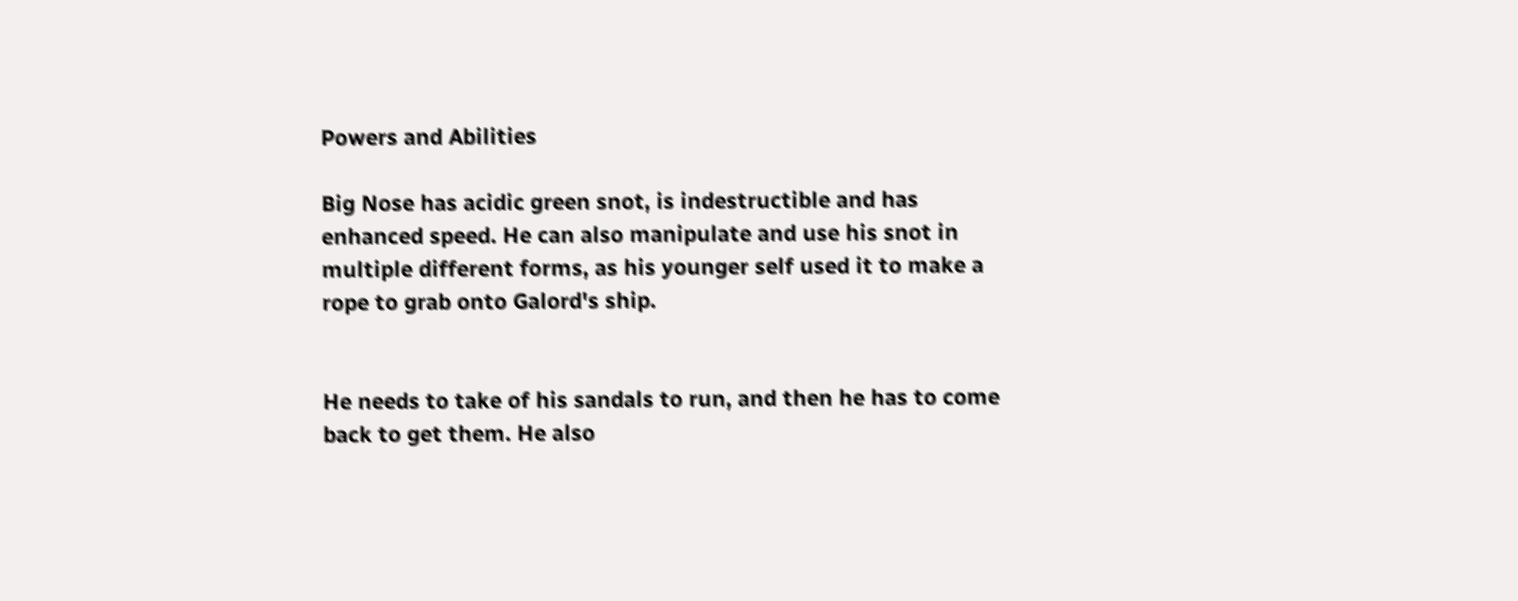Powers and Abilities

Big Nose has acidic green snot, is indestructible and has enhanced speed. He can also manipulate and use his snot in multiple different forms, as his younger self used it to make a rope to grab onto Galord's ship.


He needs to take of his sandals to run, and then he has to come back to get them. He also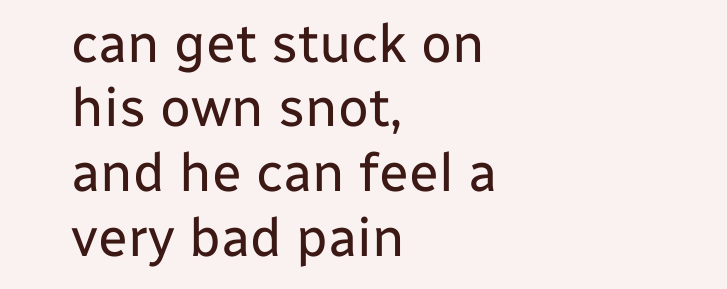can get stuck on his own snot, and he can feel a very bad pain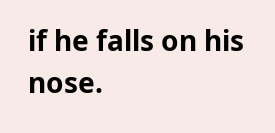if he falls on his nose.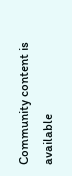Community content is available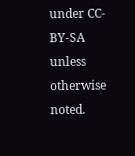under CC-BY-SA unless otherwise noted.